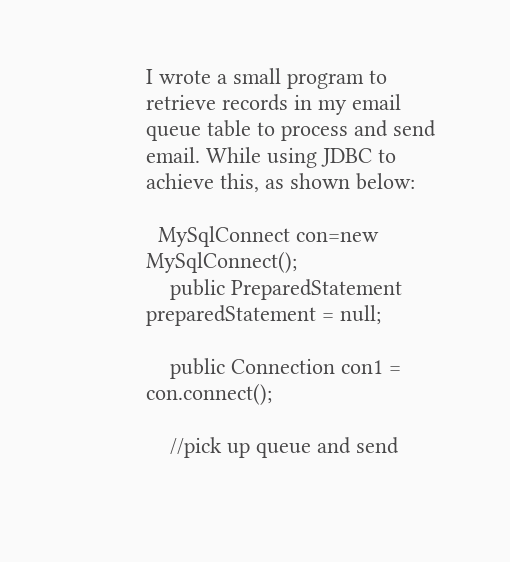I wrote a small program to retrieve records in my email queue table to process and send email. While using JDBC to achieve this, as shown below:

  MySqlConnect con=new MySqlConnect();
    public PreparedStatement preparedStatement = null;

    public Connection con1 = con.connect();

    //pick up queue and send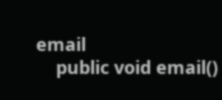email
    public void email()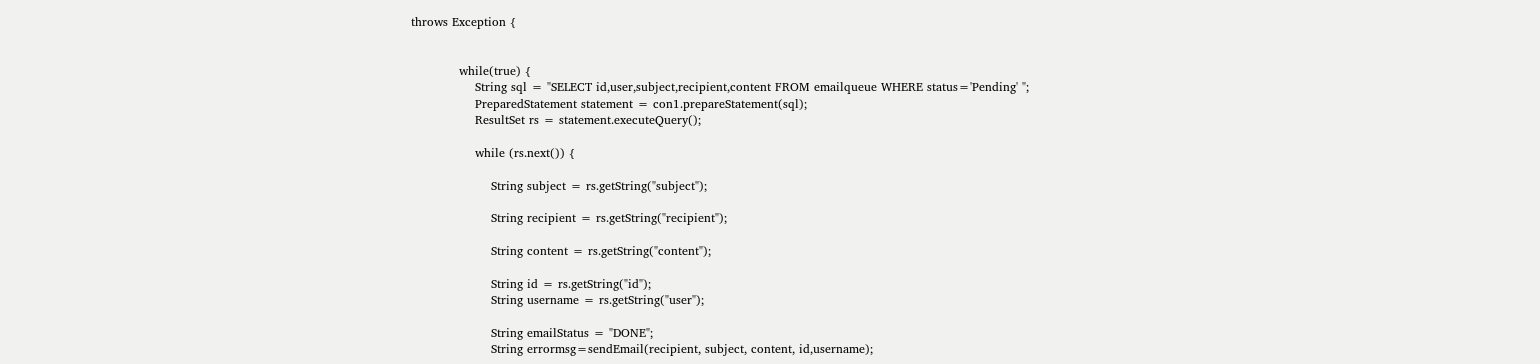throws Exception {


            while(true) {
                String sql = "SELECT id,user,subject,recipient,content FROM emailqueue WHERE status='Pending' ";
                PreparedStatement statement = con1.prepareStatement(sql);
                ResultSet rs = statement.executeQuery();

                while (rs.next()) {

                    String subject = rs.getString("subject");

                    String recipient = rs.getString("recipient");

                    String content = rs.getString("content");

                    String id = rs.getString("id");
                    String username = rs.getString("user");

                    String emailStatus = "DONE";
                    String errormsg=sendEmail(recipient, subject, content, id,username);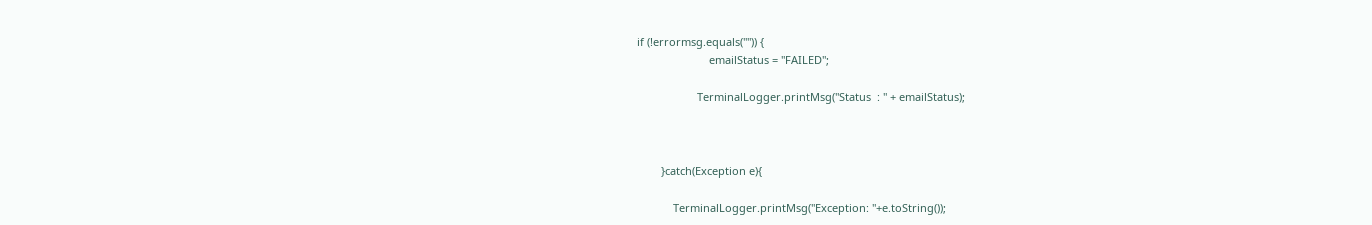if (!errormsg.equals("")) {
                        emailStatus = "FAILED";

                    TerminalLogger.printMsg("Status  : " + emailStatus);



        }catch(Exception e){

            TerminalLogger.printMsg("Exception: "+e.toString());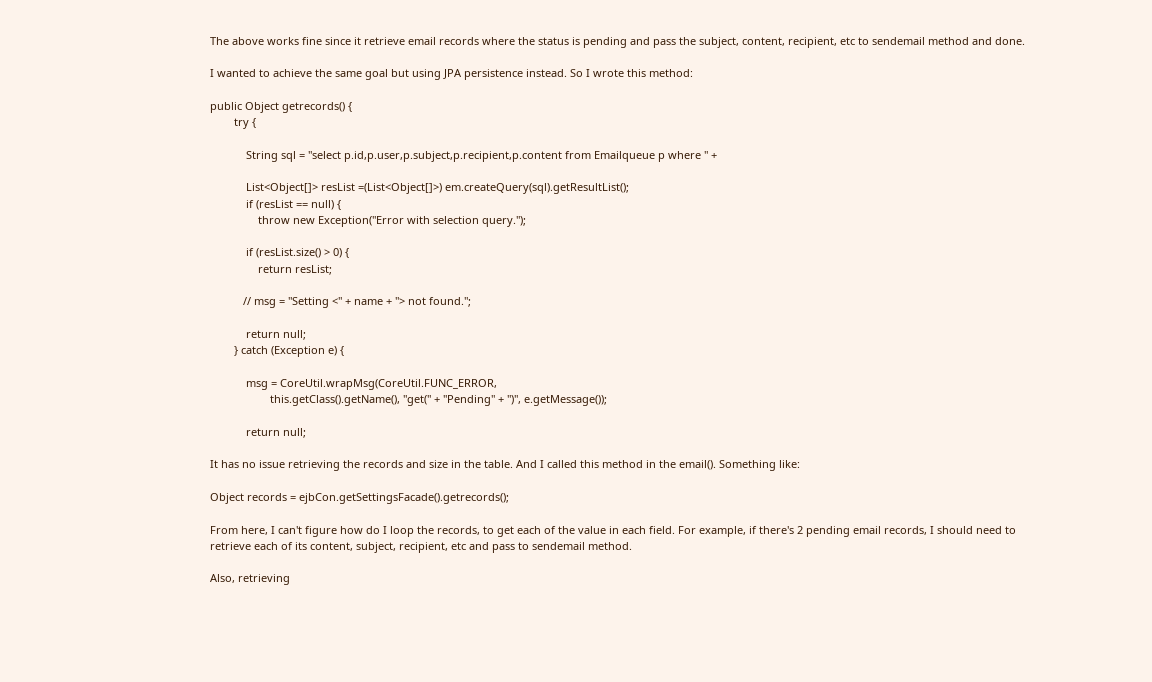The above works fine since it retrieve email records where the status is pending and pass the subject, content, recipient, etc to sendemail method and done.

I wanted to achieve the same goal but using JPA persistence instead. So I wrote this method:

public Object getrecords() {
        try {

            String sql = "select p.id,p.user,p.subject,p.recipient,p.content from Emailqueue p where " +

            List<Object[]> resList =(List<Object[]>) em.createQuery(sql).getResultList();
            if (resList == null) {
                throw new Exception("Error with selection query.");

            if (resList.size() > 0) {
                return resList;

           // msg = "Setting <" + name + "> not found.";

            return null;
        } catch (Exception e) {

            msg = CoreUtil.wrapMsg(CoreUtil.FUNC_ERROR,
                    this.getClass().getName(), "get(" + "Pending" + ")", e.getMessage());

            return null;

It has no issue retrieving the records and size in the table. And I called this method in the email(). Something like:

Object records = ejbCon.getSettingsFacade().getrecords();

From here, I can't figure how do I loop the records, to get each of the value in each field. For example, if there's 2 pending email records, I should need to retrieve each of its content, subject, recipient, etc and pass to sendemail method.

Also, retrieving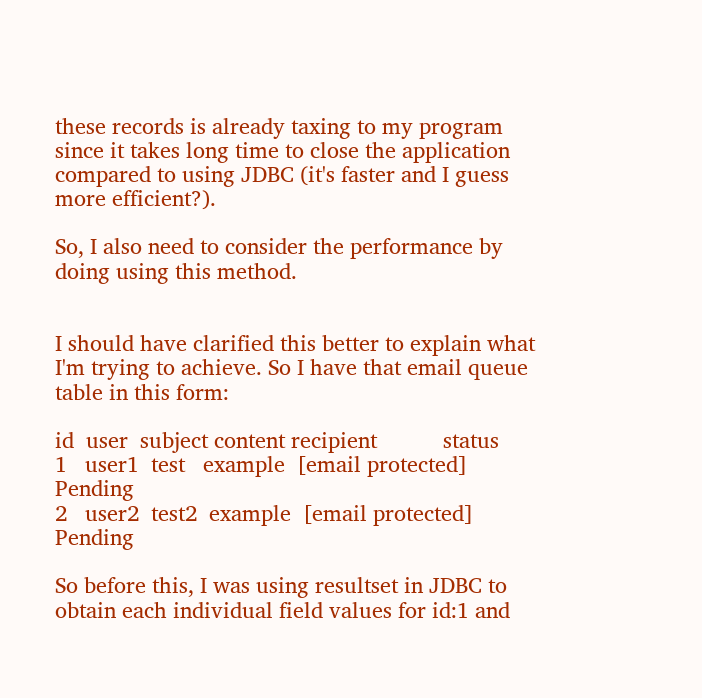these records is already taxing to my program since it takes long time to close the application compared to using JDBC (it's faster and I guess more efficient?).

So, I also need to consider the performance by doing using this method.


I should have clarified this better to explain what I'm trying to achieve. So I have that email queue table in this form:

id  user  subject content recipient           status
1   user1  test   example  [email protected]    Pending
2   user2  test2  example  [email protected]    Pending

So before this, I was using resultset in JDBC to obtain each individual field values for id:1 and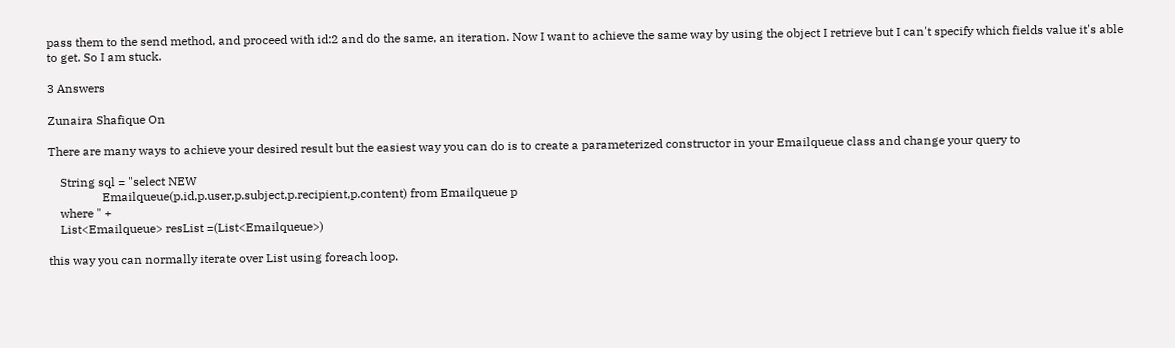pass them to the send method, and proceed with id:2 and do the same, an iteration. Now I want to achieve the same way by using the object I retrieve but I can't specify which fields value it's able to get. So I am stuck.

3 Answers

Zunaira Shafique On

There are many ways to achieve your desired result but the easiest way you can do is to create a parameterized constructor in your Emailqueue class and change your query to

    String sql = "select NEW
                  Emailqueue(p.id,p.user,p.subject,p.recipient,p.content) from Emailqueue p
    where " +
    List<Emailqueue> resList =(List<Emailqueue>)

this way you can normally iterate over List using foreach loop.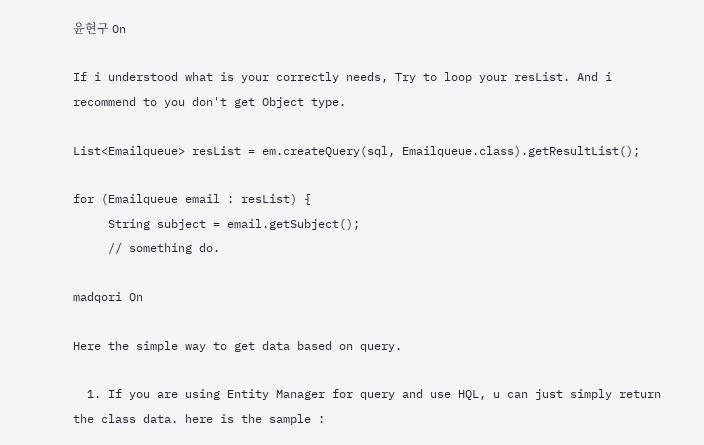윤현구 On

If i understood what is your correctly needs, Try to loop your resList. And i recommend to you don't get Object type.

List<Emailqueue> resList = em.createQuery(sql, Emailqueue.class).getResultList();

for (Emailqueue email : resList) {
     String subject = email.getSubject();
     // something do.

madqori On

Here the simple way to get data based on query.

  1. If you are using Entity Manager for query and use HQL, u can just simply return the class data. here is the sample :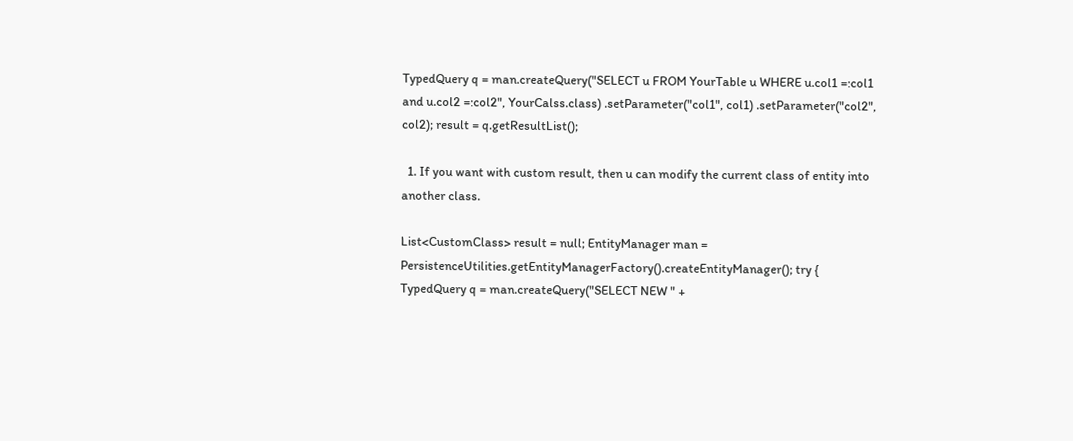TypedQuery q = man.createQuery("SELECT u FROM YourTable u WHERE u.col1 =:col1 and u.col2 =:col2", YourCalss.class) .setParameter("col1", col1) .setParameter("col2", col2); result = q.getResultList();

  1. If you want with custom result, then u can modify the current class of entity into another class.

List<CustomClass> result = null; EntityManager man = PersistenceUtilities.getEntityManagerFactory().createEntityManager(); try { TypedQuery q = man.createQuery("SELECT NEW " +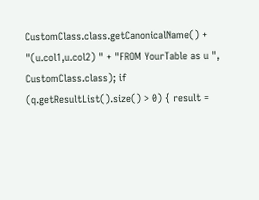CustomClass.class.getCanonicalName() + "(u.col1,u.col2) " + "FROM YourTable as u ", CustomClass.class); if (q.getResultList().size() > 0) { result =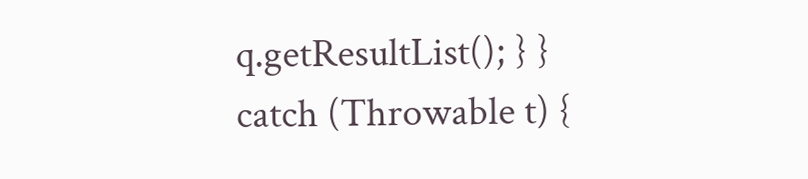q.getResultList(); } } catch (Throwable t) {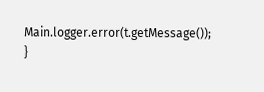Main.logger.error(t.getMessage()); }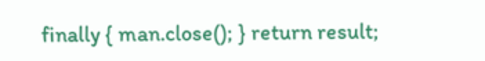finally { man.close(); } return result;